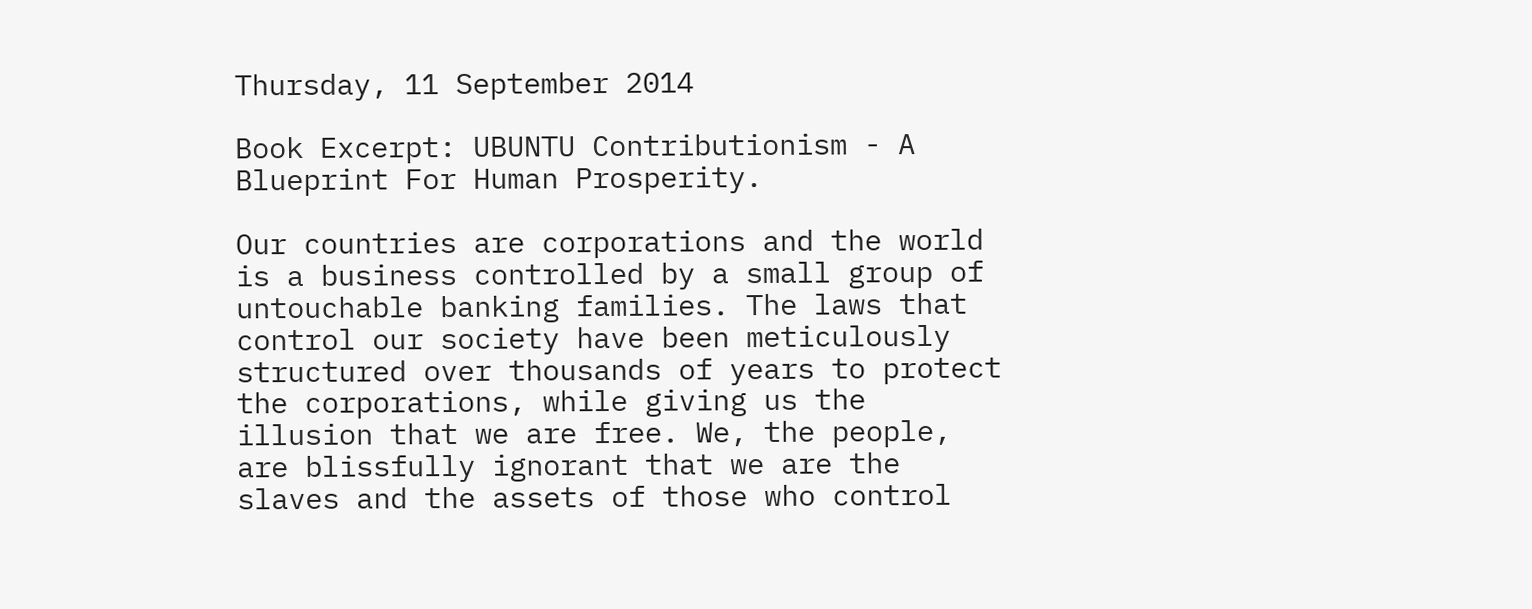Thursday, 11 September 2014

Book Excerpt: UBUNTU Contributionism - A Blueprint For Human Prosperity.

Our countries are corporations and the world is a business controlled by a small group of untouchable banking families. The laws that control our society have been meticulously structured over thousands of years to protect the corporations, while giving us the illusion that we are free. We, the people, are blissfully ignorant that we are the slaves and the assets of those who control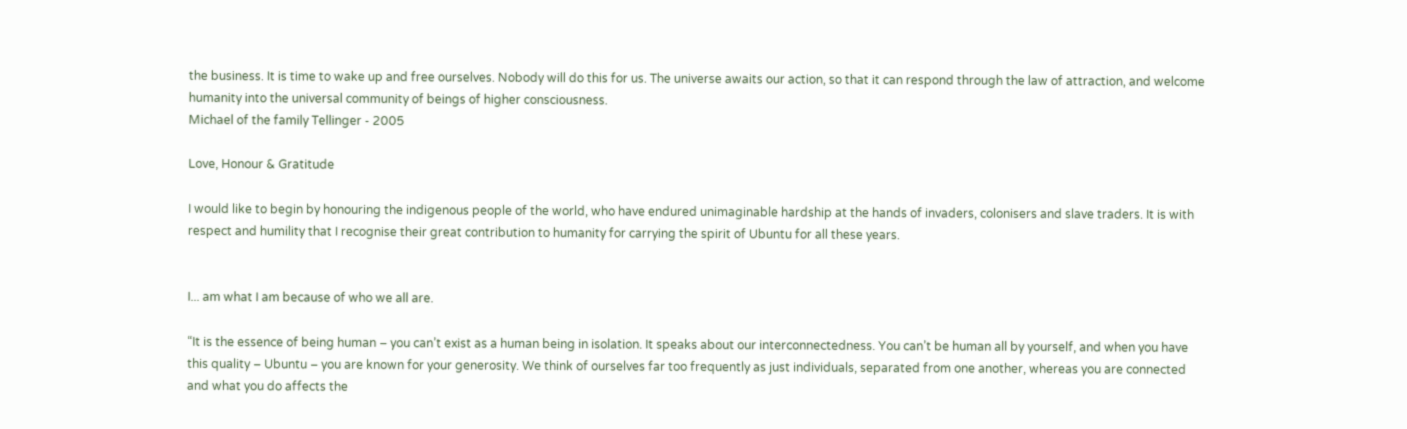the business. It is time to wake up and free ourselves. Nobody will do this for us. The universe awaits our action, so that it can respond through the law of attraction, and welcome humanity into the universal community of beings of higher consciousness.
Michael of the family Tellinger - 2005

Love, Honour & Gratitude

I would like to begin by honouring the indigenous people of the world, who have endured unimaginable hardship at the hands of invaders, colonisers and slave traders. It is with respect and humility that I recognise their great contribution to humanity for carrying the spirit of Ubuntu for all these years.


I... am what I am because of who we all are.

“It is the essence of being human – you can’t exist as a human being in isolation. It speaks about our interconnectedness. You can’t be human all by yourself, and when you have this quality – Ubuntu – you are known for your generosity. We think of ourselves far too frequently as just individuals, separated from one another, whereas you are connected and what you do affects the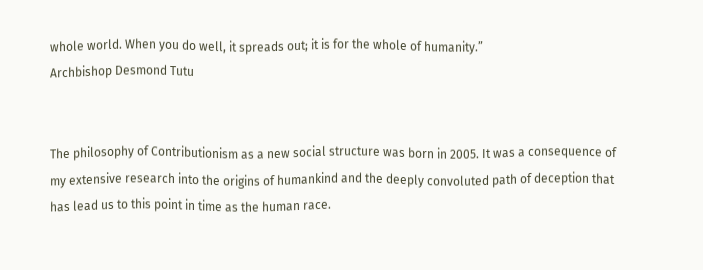whole world. When you do well, it spreads out; it is for the whole of humanity.”
Archbishop Desmond Tutu


The philosophy of Contributionism as a new social structure was born in 2005. It was a consequence of my extensive research into the origins of humankind and the deeply convoluted path of deception that has lead us to this point in time as the human race.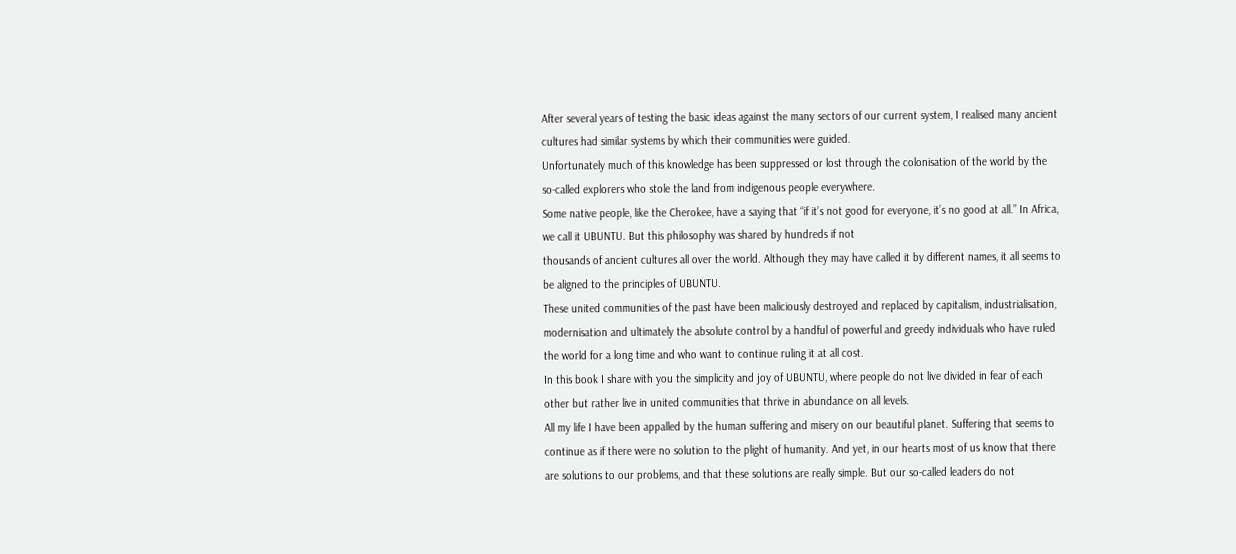After several years of testing the basic ideas against the many sectors of our current system, I realised many ancient cultures had similar systems by which their communities were guided.
Unfortunately much of this knowledge has been suppressed or lost through the colonisation of the world by the so-called explorers who stole the land from indigenous people everywhere.
Some native people, like the Cherokee, have a saying that “if it’s not good for everyone, it’s no good at all.” In Africa, we call it UBUNTU. But this philosophy was shared by hundreds if not
thousands of ancient cultures all over the world. Although they may have called it by different names, it all seems to be aligned to the principles of UBUNTU.
These united communities of the past have been maliciously destroyed and replaced by capitalism, industrialisation, modernisation and ultimately the absolute control by a handful of powerful and greedy individuals who have ruled the world for a long time and who want to continue ruling it at all cost.
In this book I share with you the simplicity and joy of UBUNTU, where people do not live divided in fear of each other but rather live in united communities that thrive in abundance on all levels.
All my life I have been appalled by the human suffering and misery on our beautiful planet. Suffering that seems to continue as if there were no solution to the plight of humanity. And yet, in our hearts most of us know that there are solutions to our problems, and that these solutions are really simple. But our so-called leaders do not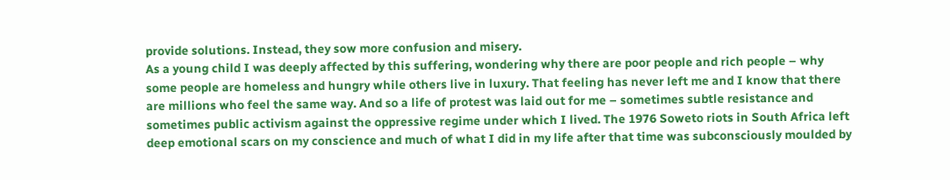provide solutions. Instead, they sow more confusion and misery.
As a young child I was deeply affected by this suffering, wondering why there are poor people and rich people – why some people are homeless and hungry while others live in luxury. That feeling has never left me and I know that there are millions who feel the same way. And so a life of protest was laid out for me – sometimes subtle resistance and sometimes public activism against the oppressive regime under which I lived. The 1976 Soweto riots in South Africa left deep emotional scars on my conscience and much of what I did in my life after that time was subconsciously moulded by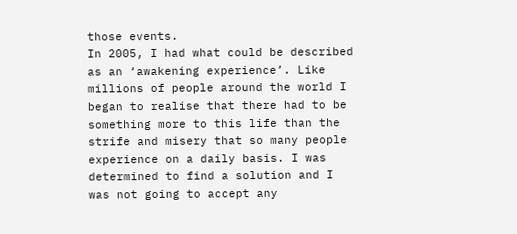those events.
In 2005, I had what could be described as an ‘awakening experience’. Like millions of people around the world I began to realise that there had to be something more to this life than the strife and misery that so many people experience on a daily basis. I was determined to find a solution and I was not going to accept any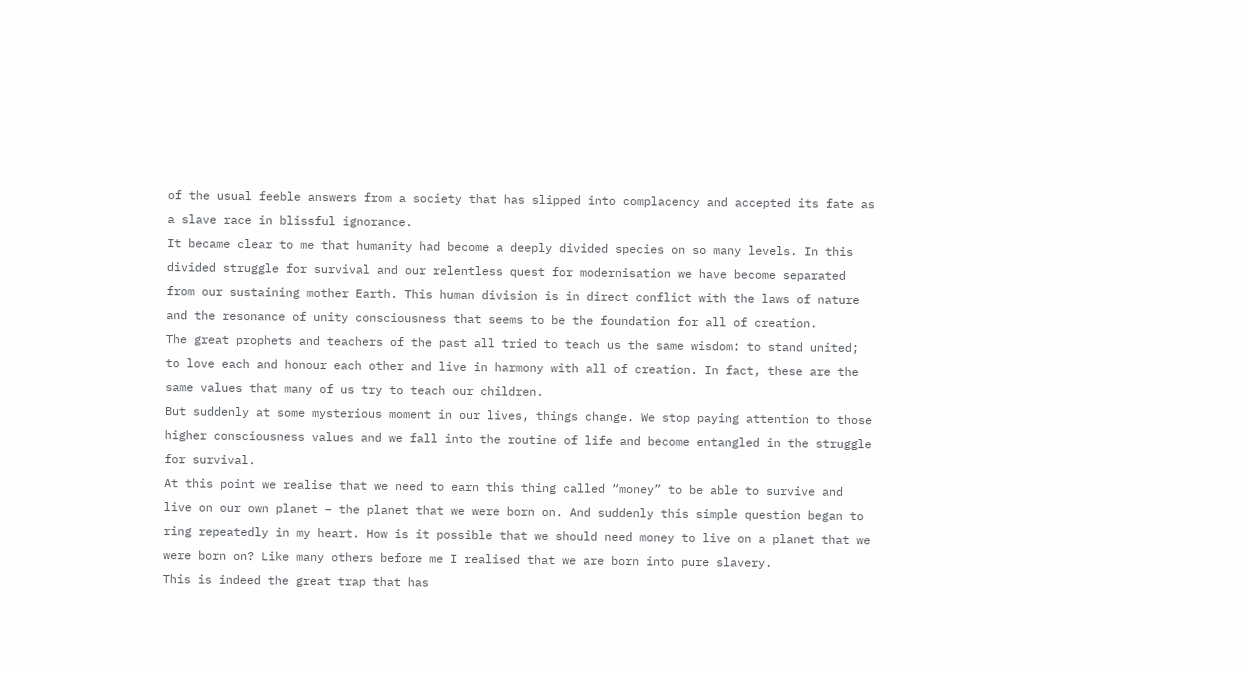of the usual feeble answers from a society that has slipped into complacency and accepted its fate as a slave race in blissful ignorance.
It became clear to me that humanity had become a deeply divided species on so many levels. In this divided struggle for survival and our relentless quest for modernisation we have become separated from our sustaining mother Earth. This human division is in direct conflict with the laws of nature and the resonance of unity consciousness that seems to be the foundation for all of creation.
The great prophets and teachers of the past all tried to teach us the same wisdom: to stand united; to love each and honour each other and live in harmony with all of creation. In fact, these are the same values that many of us try to teach our children.
But suddenly at some mysterious moment in our lives, things change. We stop paying attention to those higher consciousness values and we fall into the routine of life and become entangled in the struggle for survival.
At this point we realise that we need to earn this thing called “money” to be able to survive and live on our own planet – the planet that we were born on. And suddenly this simple question began to ring repeatedly in my heart. How is it possible that we should need money to live on a planet that we were born on? Like many others before me I realised that we are born into pure slavery.
This is indeed the great trap that has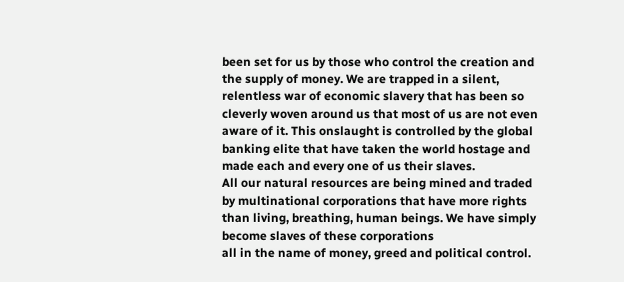been set for us by those who control the creation and the supply of money. We are trapped in a silent, relentless war of economic slavery that has been so cleverly woven around us that most of us are not even aware of it. This onslaught is controlled by the global banking elite that have taken the world hostage and made each and every one of us their slaves.
All our natural resources are being mined and traded by multinational corporations that have more rights than living, breathing, human beings. We have simply become slaves of these corporations
all in the name of money, greed and political control.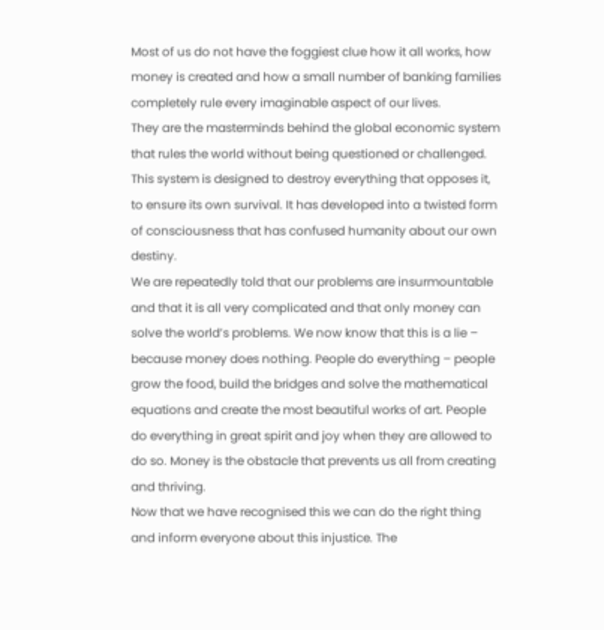Most of us do not have the foggiest clue how it all works, how money is created and how a small number of banking families completely rule every imaginable aspect of our lives.
They are the masterminds behind the global economic system that rules the world without being questioned or challenged. This system is designed to destroy everything that opposes it, to ensure its own survival. It has developed into a twisted form of consciousness that has confused humanity about our own destiny.
We are repeatedly told that our problems are insurmountable and that it is all very complicated and that only money can solve the world’s problems. We now know that this is a lie – because money does nothing. People do everything – people grow the food, build the bridges and solve the mathematical equations and create the most beautiful works of art. People do everything in great spirit and joy when they are allowed to do so. Money is the obstacle that prevents us all from creating and thriving.
Now that we have recognised this we can do the right thing and inform everyone about this injustice. The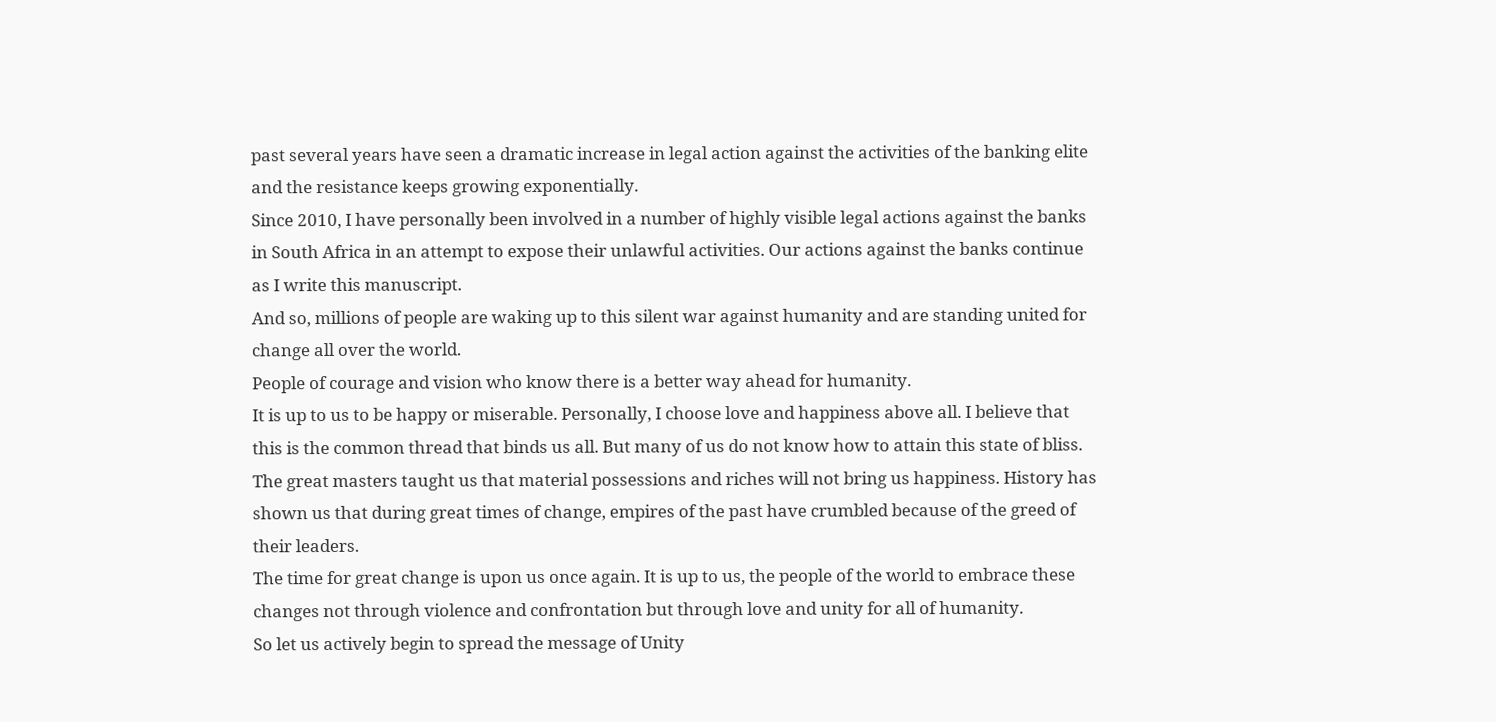past several years have seen a dramatic increase in legal action against the activities of the banking elite and the resistance keeps growing exponentially.
Since 2010, I have personally been involved in a number of highly visible legal actions against the banks in South Africa in an attempt to expose their unlawful activities. Our actions against the banks continue as I write this manuscript.
And so, millions of people are waking up to this silent war against humanity and are standing united for change all over the world.
People of courage and vision who know there is a better way ahead for humanity.
It is up to us to be happy or miserable. Personally, I choose love and happiness above all. I believe that this is the common thread that binds us all. But many of us do not know how to attain this state of bliss.
The great masters taught us that material possessions and riches will not bring us happiness. History has shown us that during great times of change, empires of the past have crumbled because of the greed of their leaders.
The time for great change is upon us once again. It is up to us, the people of the world to embrace these changes not through violence and confrontation but through love and unity for all of humanity.
So let us actively begin to spread the message of Unity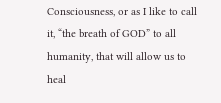Consciousness, or as I like to call it, “the breath of GOD” to all humanity, that will allow us to heal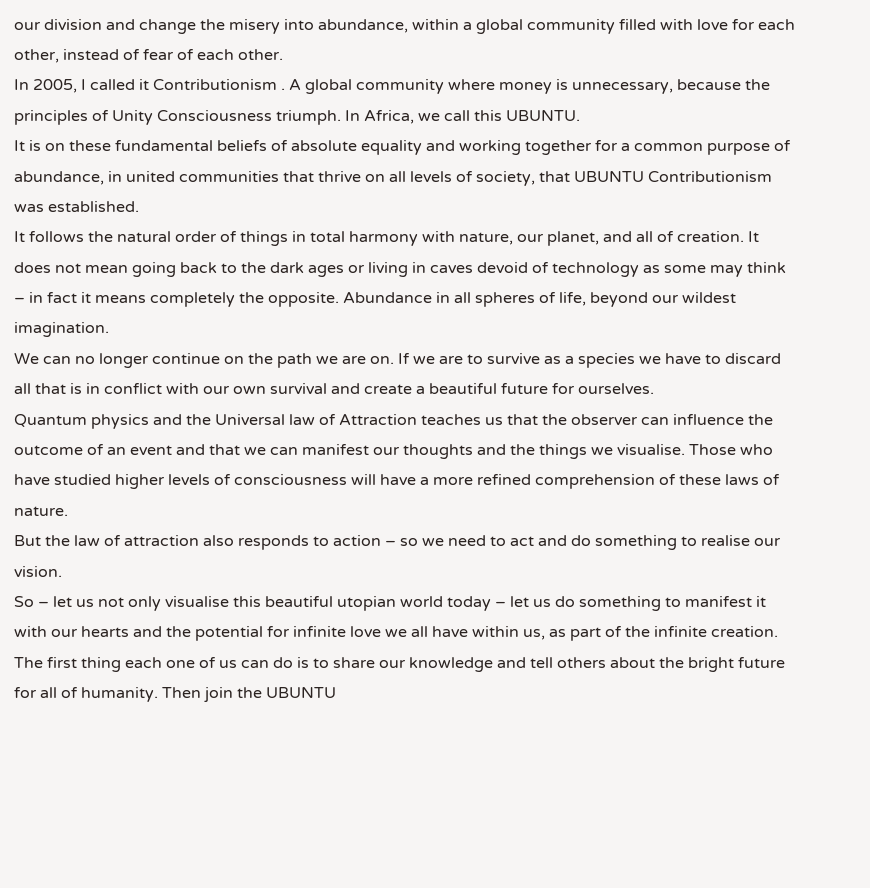our division and change the misery into abundance, within a global community filled with love for each other, instead of fear of each other.
In 2005, I called it Contributionism . A global community where money is unnecessary, because the principles of Unity Consciousness triumph. In Africa, we call this UBUNTU.
It is on these fundamental beliefs of absolute equality and working together for a common purpose of abundance, in united communities that thrive on all levels of society, that UBUNTU Contributionism was established.
It follows the natural order of things in total harmony with nature, our planet, and all of creation. It does not mean going back to the dark ages or living in caves devoid of technology as some may think – in fact it means completely the opposite. Abundance in all spheres of life, beyond our wildest imagination.
We can no longer continue on the path we are on. If we are to survive as a species we have to discard all that is in conflict with our own survival and create a beautiful future for ourselves.
Quantum physics and the Universal law of Attraction teaches us that the observer can influence the outcome of an event and that we can manifest our thoughts and the things we visualise. Those who have studied higher levels of consciousness will have a more refined comprehension of these laws of nature.
But the law of attraction also responds to action – so we need to act and do something to realise our vision.
So – let us not only visualise this beautiful utopian world today – let us do something to manifest it with our hearts and the potential for infinite love we all have within us, as part of the infinite creation. The first thing each one of us can do is to share our knowledge and tell others about the bright future for all of humanity. Then join the UBUNTU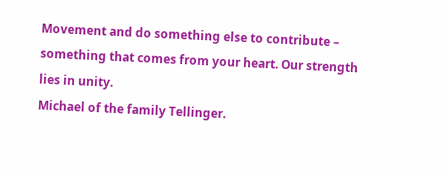Movement and do something else to contribute – something that comes from your heart. Our strength lies in unity.
Michael of the family Tellinger.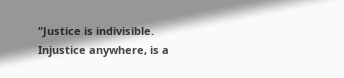“Justice is indivisible. Injustice anywhere, is a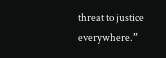threat to justice everywhere.”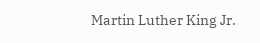Martin Luther King Jr.